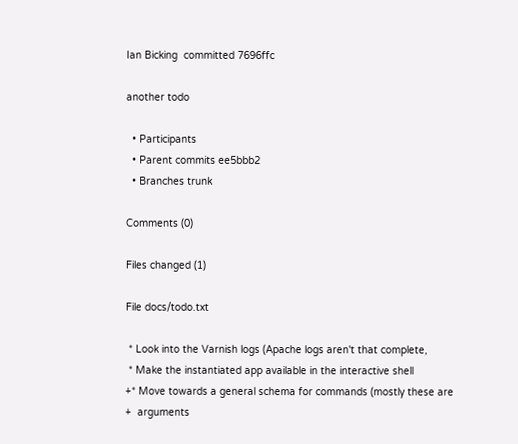Ian Bicking  committed 7696ffc

another todo

  • Participants
  • Parent commits ee5bbb2
  • Branches trunk

Comments (0)

Files changed (1)

File docs/todo.txt

 * Look into the Varnish logs (Apache logs aren't that complete,
 * Make the instantiated app available in the interactive shell
+* Move towards a general schema for commands (mostly these are
+  arguments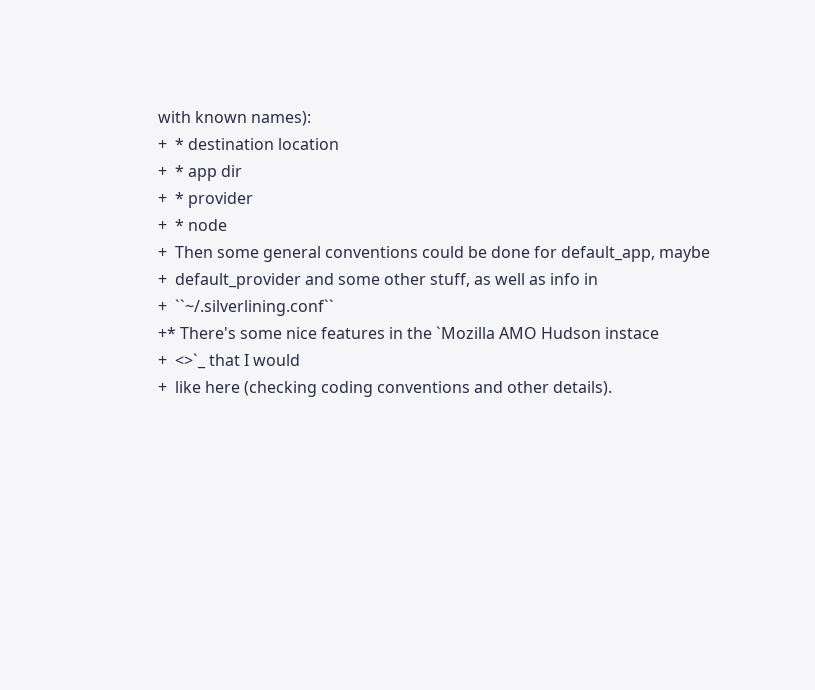with known names):
+  * destination location
+  * app dir
+  * provider
+  * node
+  Then some general conventions could be done for default_app, maybe
+  default_provider and some other stuff, as well as info in
+  ``~/.silverlining.conf``
+* There's some nice features in the `Mozilla AMO Hudson instace
+  <>`_ that I would
+  like here (checking coding conventions and other details).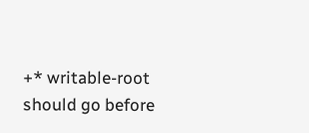+* writable-root should go before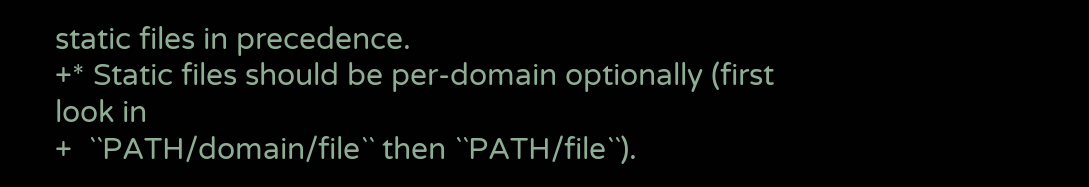static files in precedence.
+* Static files should be per-domain optionally (first look in
+  ``PATH/domain/file`` then ``PATH/file``).